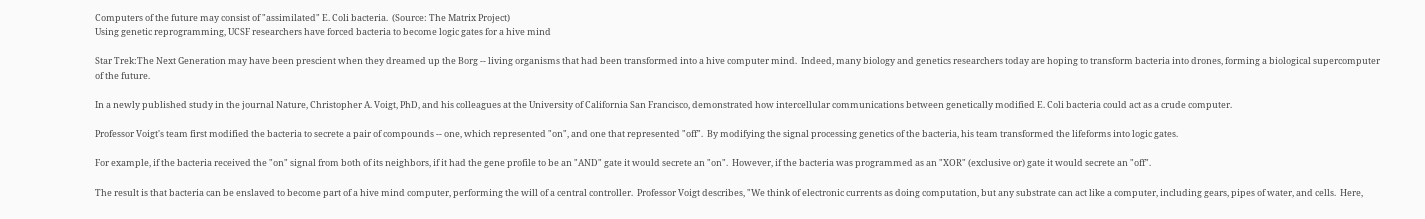Computers of the future may consist of "assimilated" E. Coli bacteria.  (Source: The Matrix Project)
Using genetic reprogramming, UCSF researchers have forced bacteria to become logic gates for a hive mind

Star Trek:The Next Generation may have been prescient when they dreamed up the Borg -- living organisms that had been transformed into a hive computer mind.  Indeed, many biology and genetics researchers today are hoping to transform bacteria into drones, forming a biological supercomputer of the future.

In a newly published study in the journal Nature, Christopher A. Voigt, PhD, and his colleagues at the University of California San Francisco, demonstrated how intercellular communications between genetically modified E. Coli bacteria could act as a crude computer.

Professor Voigt's team first modified the bacteria to secrete a pair of compounds -- one, which represented "on", and one that represented "off".  By modifying the signal processing genetics of the bacteria, his team transformed the lifeforms into logic gates.

For example, if the bacteria received the "on" signal from both of its neighbors, if it had the gene profile to be an "AND" gate it would secrete an "on".  However, if the bacteria was programmed as an "XOR" (exclusive or) gate it would secrete an "off".

The result is that bacteria can be enslaved to become part of a hive mind computer, performing the will of a central controller.  Professor Voigt describes, "We think of electronic currents as doing computation, but any substrate can act like a computer, including gears, pipes of water, and cells.  Here,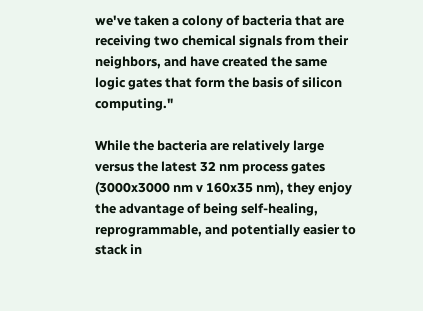we've taken a colony of bacteria that are receiving two chemical signals from their neighbors, and have created the same logic gates that form the basis of silicon computing."

While the bacteria are relatively large versus the latest 32 nm process gates (3000x3000 nm v 160x35 nm), they enjoy the advantage of being self-healing, reprogrammable, and potentially easier to stack in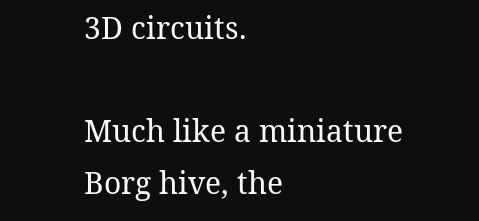3D circuits.

Much like a miniature Borg hive, the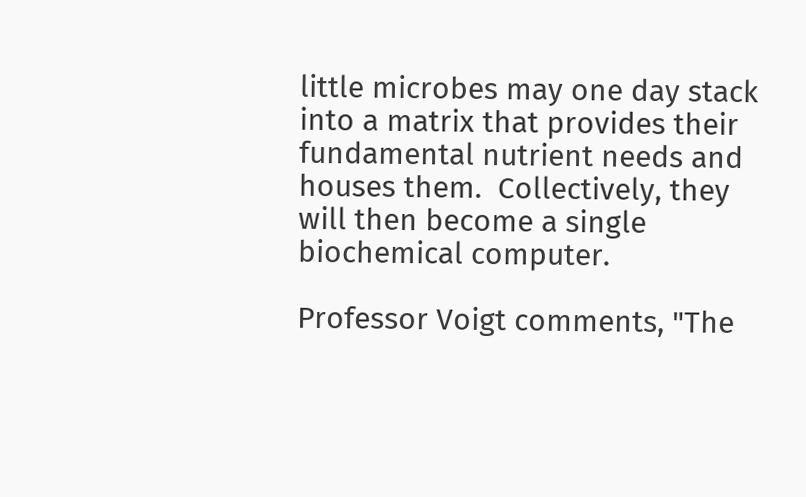little microbes may one day stack into a matrix that provides their fundamental nutrient needs and houses them.  Collectively, they will then become a single biochemical computer.

Professor Voigt comments, "The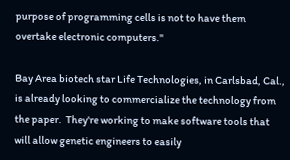purpose of programming cells is not to have them overtake electronic computers."

Bay Area biotech star Life Technologies, in Carlsbad, Cal., is already looking to commercialize the technology from the paper.  They're working to make software tools that will allow genetic engineers to easily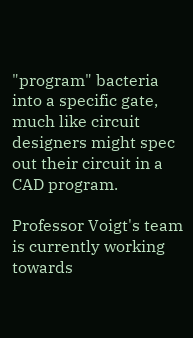"program" bacteria into a specific gate, much like circuit designers might spec out their circuit in a CAD program.

Professor Voigt's team is currently working towards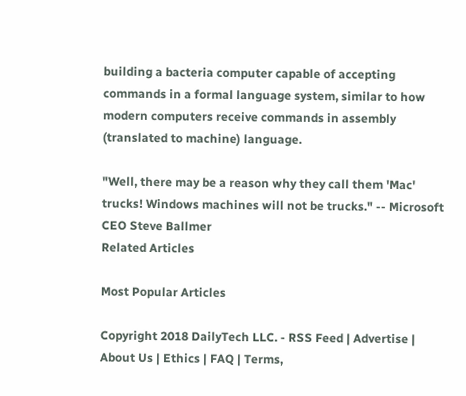building a bacteria computer capable of accepting commands in a formal language system, similar to how modern computers receive commands in assembly (translated to machine) language.

"Well, there may be a reason why they call them 'Mac' trucks! Windows machines will not be trucks." -- Microsoft CEO Steve Ballmer
Related Articles

Most Popular Articles

Copyright 2018 DailyTech LLC. - RSS Feed | Advertise | About Us | Ethics | FAQ | Terms,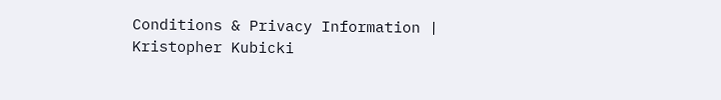Conditions & Privacy Information | Kristopher Kubicki